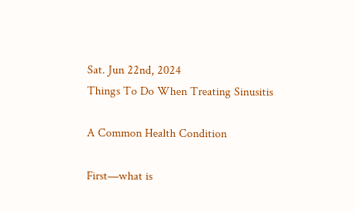Sat. Jun 22nd, 2024
Things To Do When Treating Sinusitis

A Common Health Condition

First—what is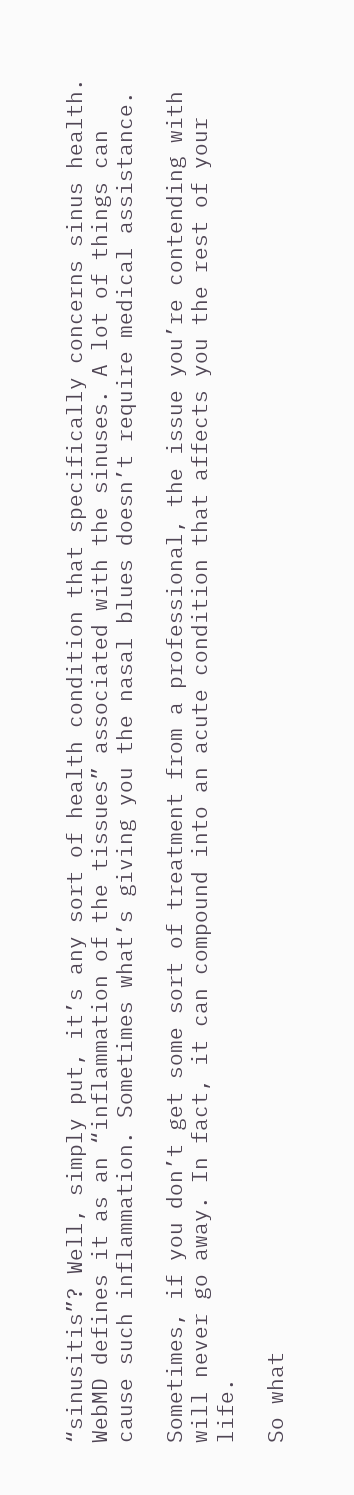“sinusitis”? Well, simply put, it’s any sort of health condition that specifically concerns sinus health. WebMD defines it as an “inflammation of the tissues” associated with the sinuses. A lot of things can cause such inflammation. Sometimes what’s giving you the nasal blues doesn’t require medical assistance.

Sometimes, if you don’t get some sort of treatment from a professional, the issue you’re contending with will never go away. In fact, it can compound into an acute condition that affects you the rest of your life.

So what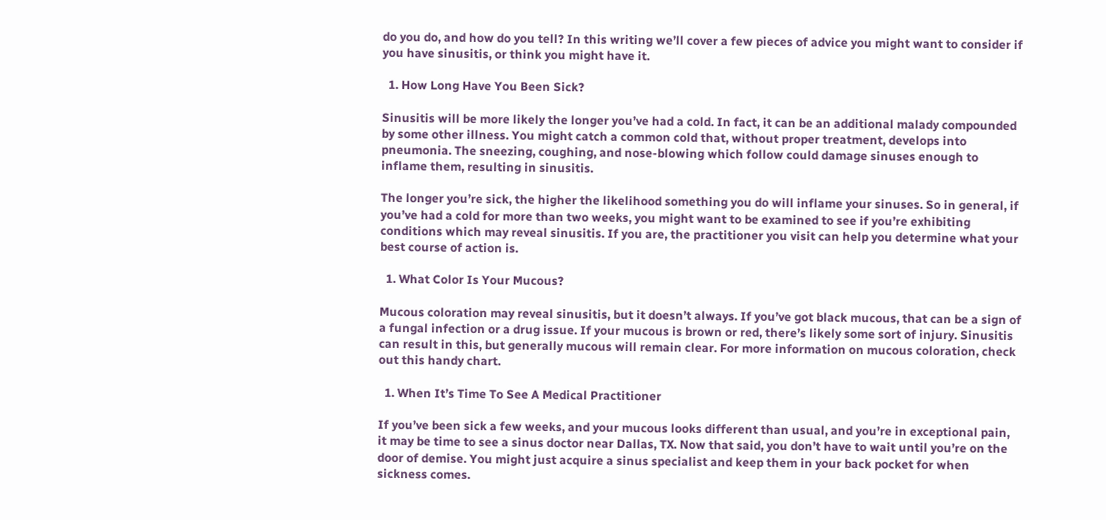do you do, and how do you tell? In this writing we’ll cover a few pieces of advice you might want to consider if you have sinusitis, or think you might have it.

  1. How Long Have You Been Sick?

Sinusitis will be more likely the longer you’ve had a cold. In fact, it can be an additional malady compounded by some other illness. You might catch a common cold that, without proper treatment, develops into pneumonia. The sneezing, coughing, and nose-blowing which follow could damage sinuses enough to inflame them, resulting in sinusitis.

The longer you’re sick, the higher the likelihood something you do will inflame your sinuses. So in general, if you’ve had a cold for more than two weeks, you might want to be examined to see if you’re exhibiting conditions which may reveal sinusitis. If you are, the practitioner you visit can help you determine what your best course of action is.

  1. What Color Is Your Mucous?

Mucous coloration may reveal sinusitis, but it doesn’t always. If you’ve got black mucous, that can be a sign of a fungal infection or a drug issue. If your mucous is brown or red, there’s likely some sort of injury. Sinusitis can result in this, but generally mucous will remain clear. For more information on mucous coloration, check out this handy chart.

  1. When It’s Time To See A Medical Practitioner

If you’ve been sick a few weeks, and your mucous looks different than usual, and you’re in exceptional pain, it may be time to see a sinus doctor near Dallas, TX. Now that said, you don’t have to wait until you’re on the door of demise. You might just acquire a sinus specialist and keep them in your back pocket for when sickness comes.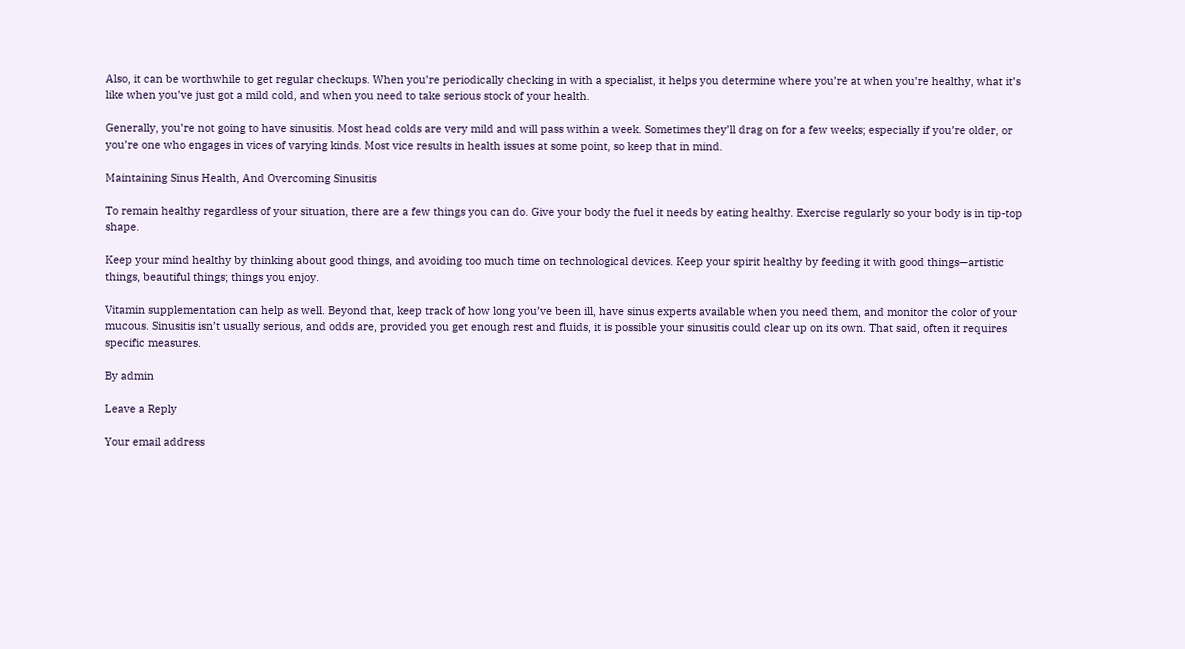Also, it can be worthwhile to get regular checkups. When you’re periodically checking in with a specialist, it helps you determine where you’re at when you’re healthy, what it’s like when you’ve just got a mild cold, and when you need to take serious stock of your health.

Generally, you’re not going to have sinusitis. Most head colds are very mild and will pass within a week. Sometimes they’ll drag on for a few weeks; especially if you’re older, or you’re one who engages in vices of varying kinds. Most vice results in health issues at some point, so keep that in mind.

Maintaining Sinus Health, And Overcoming Sinusitis

To remain healthy regardless of your situation, there are a few things you can do. Give your body the fuel it needs by eating healthy. Exercise regularly so your body is in tip-top shape.

Keep your mind healthy by thinking about good things, and avoiding too much time on technological devices. Keep your spirit healthy by feeding it with good things—artistic things, beautiful things; things you enjoy.

Vitamin supplementation can help as well. Beyond that, keep track of how long you’ve been ill, have sinus experts available when you need them, and monitor the color of your mucous. Sinusitis isn’t usually serious, and odds are, provided you get enough rest and fluids, it is possible your sinusitis could clear up on its own. That said, often it requires specific measures.

By admin

Leave a Reply

Your email address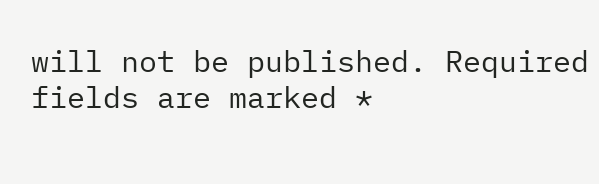will not be published. Required fields are marked *